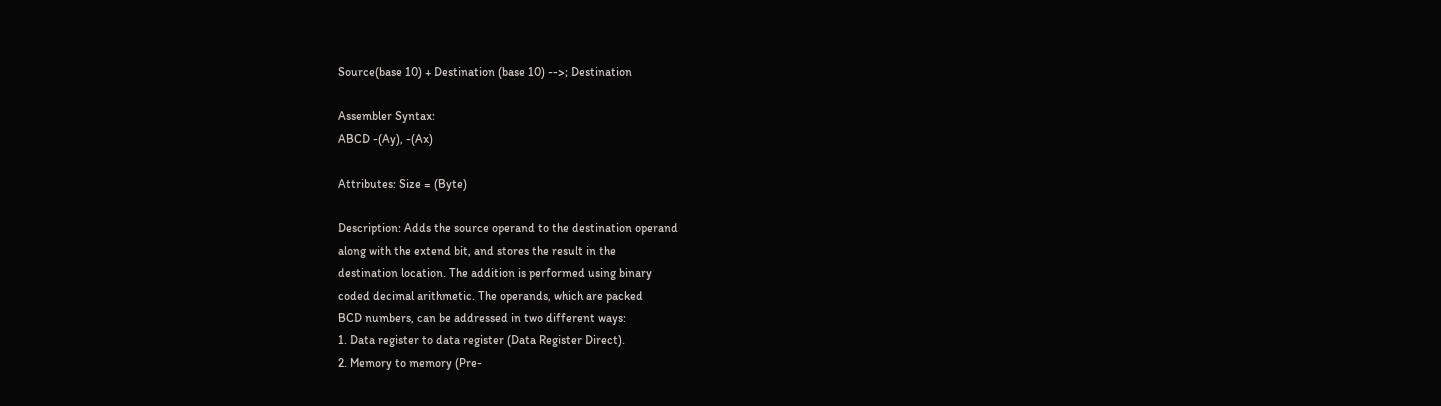Source(base 10) + Destination (base 10) -->; Destination

Assembler Syntax:
ABCD -(Ay), -(Ax)

Attributes: Size = (Byte)

Description: Adds the source operand to the destination operand
along with the extend bit, and stores the result in the
destination location. The addition is performed using binary
coded decimal arithmetic. The operands, which are packed
BCD numbers, can be addressed in two different ways:
1. Data register to data register (Data Register Direct).
2. Memory to memory (Pre-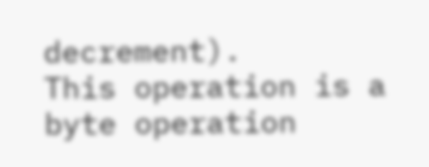decrement).
This operation is a byte operation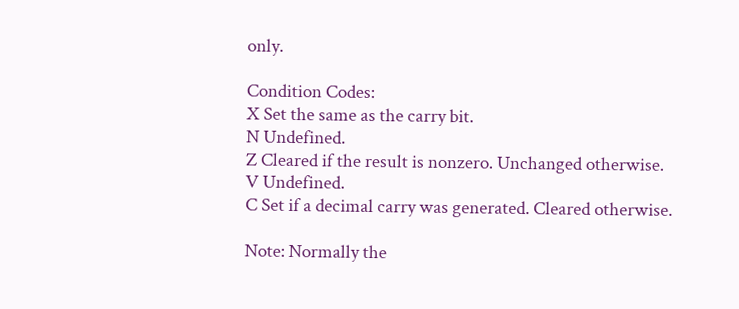only.

Condition Codes:
X Set the same as the carry bit.
N Undefined.
Z Cleared if the result is nonzero. Unchanged otherwise.
V Undefined.
C Set if a decimal carry was generated. Cleared otherwise.

Note: Normally the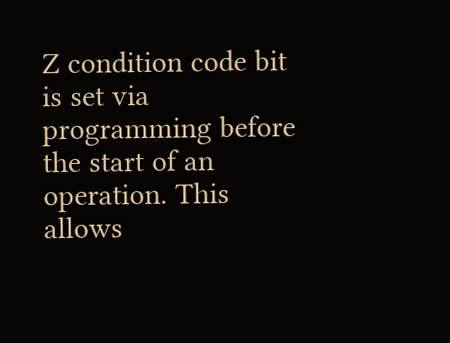Z condition code bit is set via programming before
the start of an operation. This allows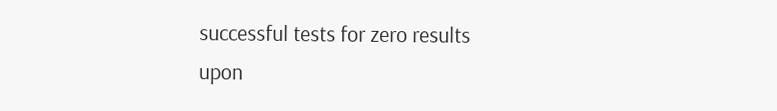successful tests for zero results
upon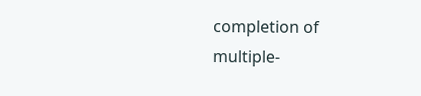completion of multiple-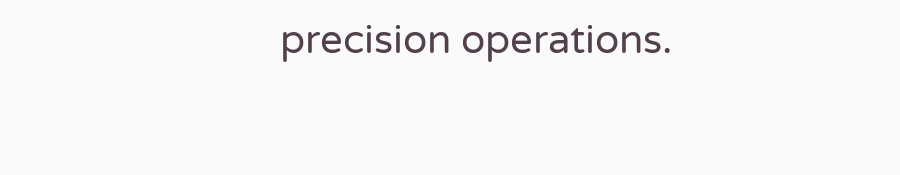precision operations.